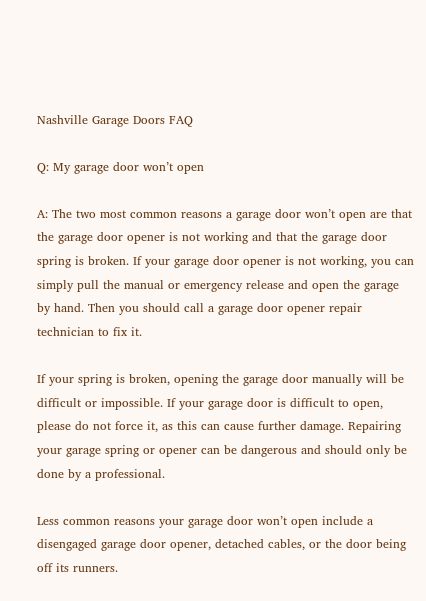Nashville Garage Doors FAQ

Q: My garage door won’t open

A: The two most common reasons a garage door won’t open are that the garage door opener is not working and that the garage door spring is broken. If your garage door opener is not working, you can simply pull the manual or emergency release and open the garage by hand. Then you should call a garage door opener repair technician to fix it.

If your spring is broken, opening the garage door manually will be difficult or impossible. If your garage door is difficult to open, please do not force it, as this can cause further damage. Repairing your garage spring or opener can be dangerous and should only be done by a professional.

Less common reasons your garage door won’t open include a disengaged garage door opener, detached cables, or the door being off its runners.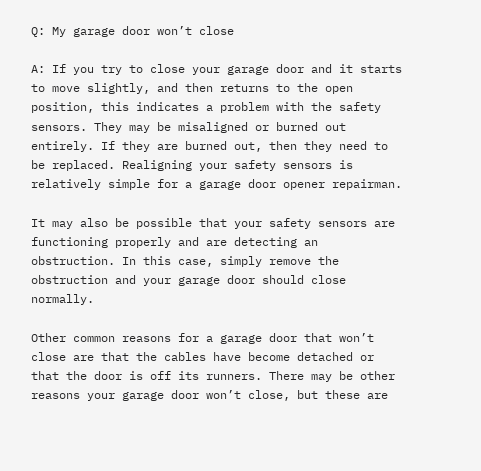Q: My garage door won’t close

A: If you try to close your garage door and it starts to move slightly, and then returns to the open position, this indicates a problem with the safety sensors. They may be misaligned or burned out entirely. If they are burned out, then they need to be replaced. Realigning your safety sensors is relatively simple for a garage door opener repairman.

It may also be possible that your safety sensors are functioning properly and are detecting an obstruction. In this case, simply remove the obstruction and your garage door should close normally.

Other common reasons for a garage door that won’t close are that the cables have become detached or that the door is off its runners. There may be other reasons your garage door won’t close, but these are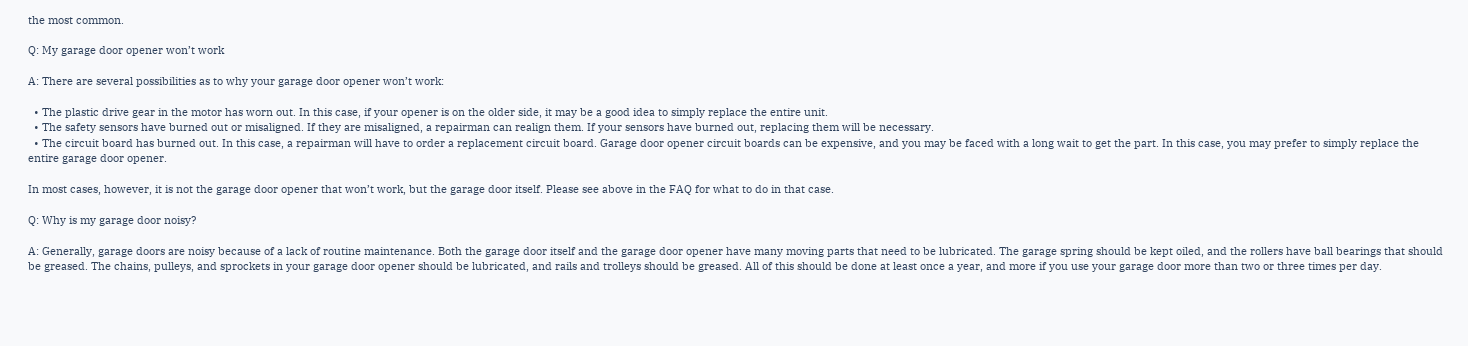the most common.

Q: My garage door opener won’t work

A: There are several possibilities as to why your garage door opener won’t work:

  • The plastic drive gear in the motor has worn out. In this case, if your opener is on the older side, it may be a good idea to simply replace the entire unit.
  • The safety sensors have burned out or misaligned. If they are misaligned, a repairman can realign them. If your sensors have burned out, replacing them will be necessary.
  • The circuit board has burned out. In this case, a repairman will have to order a replacement circuit board. Garage door opener circuit boards can be expensive, and you may be faced with a long wait to get the part. In this case, you may prefer to simply replace the entire garage door opener.

In most cases, however, it is not the garage door opener that won’t work, but the garage door itself. Please see above in the FAQ for what to do in that case.

Q: Why is my garage door noisy?

A: Generally, garage doors are noisy because of a lack of routine maintenance. Both the garage door itself and the garage door opener have many moving parts that need to be lubricated. The garage spring should be kept oiled, and the rollers have ball bearings that should be greased. The chains, pulleys, and sprockets in your garage door opener should be lubricated, and rails and trolleys should be greased. All of this should be done at least once a year, and more if you use your garage door more than two or three times per day.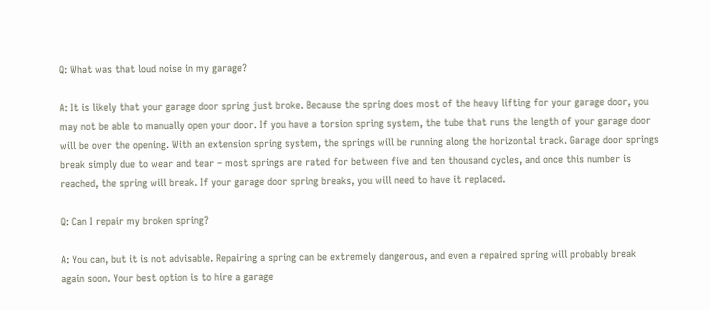Q: What was that loud noise in my garage?

A: It is likely that your garage door spring just broke. Because the spring does most of the heavy lifting for your garage door, you may not be able to manually open your door. If you have a torsion spring system, the tube that runs the length of your garage door will be over the opening. With an extension spring system, the springs will be running along the horizontal track. Garage door springs break simply due to wear and tear – most springs are rated for between five and ten thousand cycles, and once this number is reached, the spring will break. If your garage door spring breaks, you will need to have it replaced.

Q: Can I repair my broken spring?

A: You can, but it is not advisable. Repairing a spring can be extremely dangerous, and even a repaired spring will probably break again soon. Your best option is to hire a garage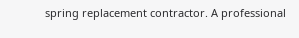spring replacement contractor. A professional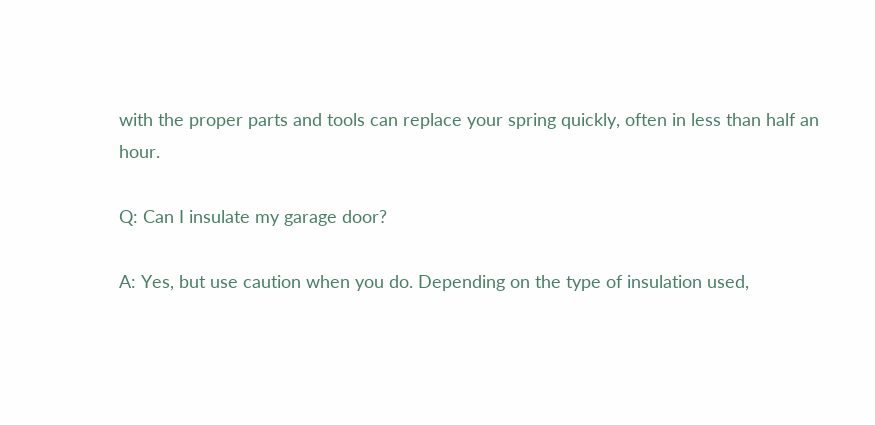with the proper parts and tools can replace your spring quickly, often in less than half an hour.

Q: Can I insulate my garage door?

A: Yes, but use caution when you do. Depending on the type of insulation used,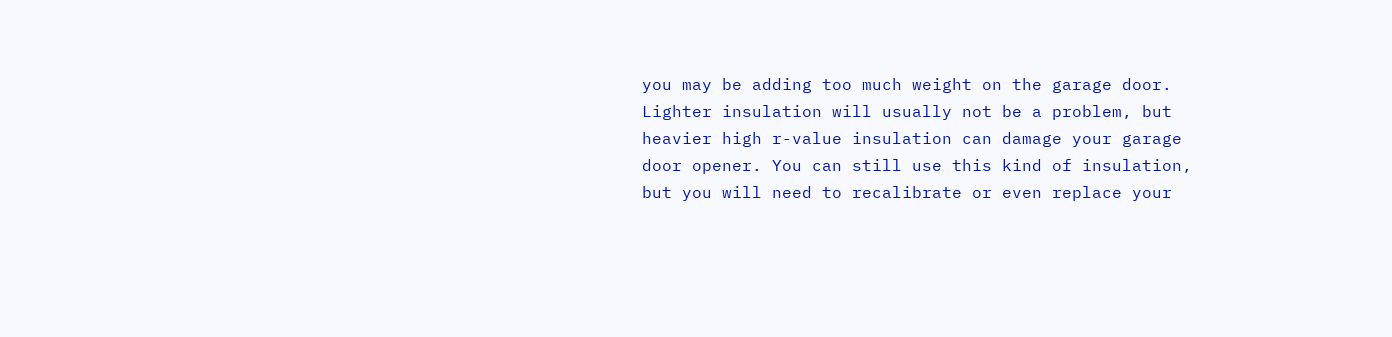you may be adding too much weight on the garage door. Lighter insulation will usually not be a problem, but heavier high r-value insulation can damage your garage door opener. You can still use this kind of insulation, but you will need to recalibrate or even replace your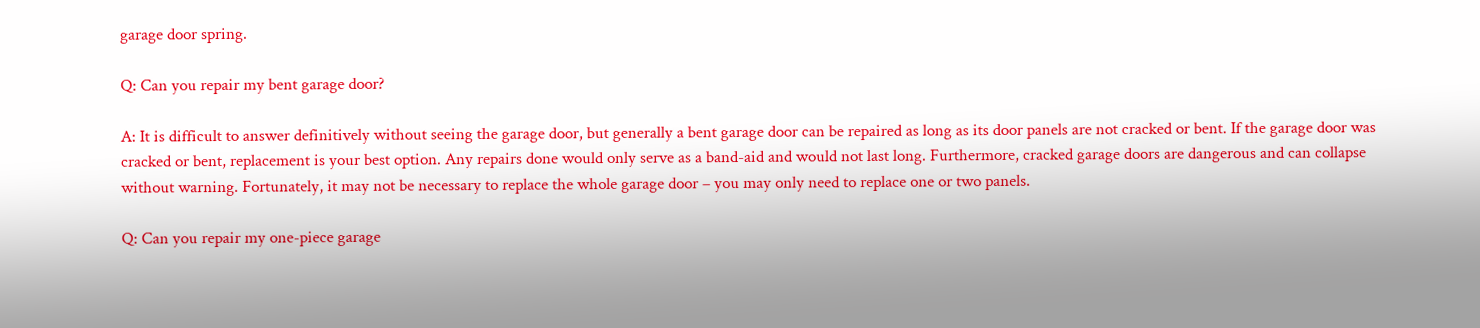garage door spring.

Q: Can you repair my bent garage door?

A: It is difficult to answer definitively without seeing the garage door, but generally a bent garage door can be repaired as long as its door panels are not cracked or bent. If the garage door was cracked or bent, replacement is your best option. Any repairs done would only serve as a band-aid and would not last long. Furthermore, cracked garage doors are dangerous and can collapse without warning. Fortunately, it may not be necessary to replace the whole garage door – you may only need to replace one or two panels.

Q: Can you repair my one-piece garage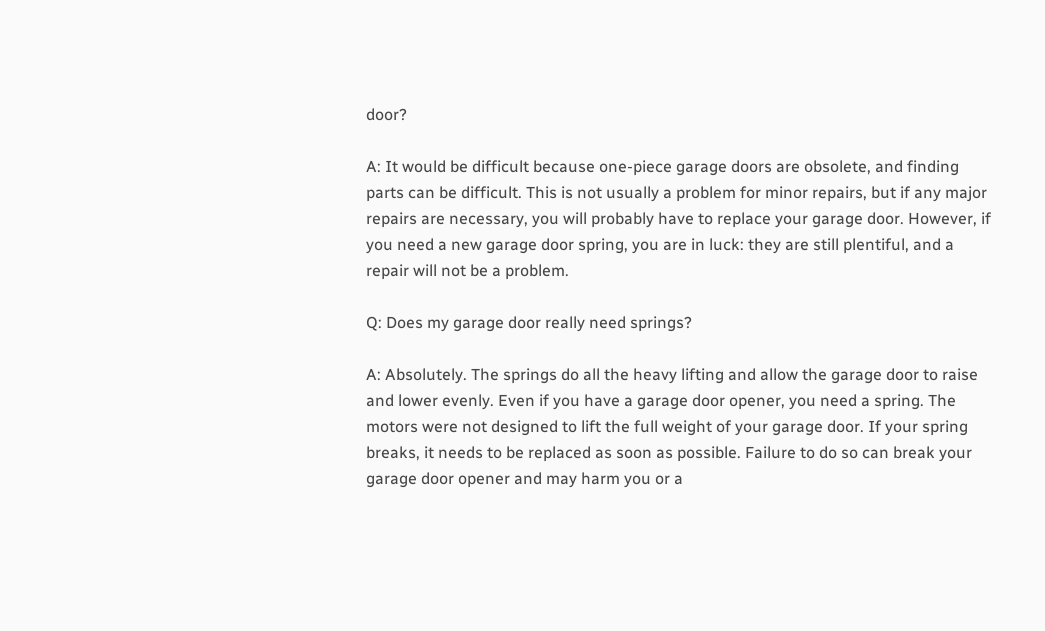door?

A: It would be difficult because one-piece garage doors are obsolete, and finding parts can be difficult. This is not usually a problem for minor repairs, but if any major repairs are necessary, you will probably have to replace your garage door. However, if you need a new garage door spring, you are in luck: they are still plentiful, and a repair will not be a problem.

Q: Does my garage door really need springs?

A: Absolutely. The springs do all the heavy lifting and allow the garage door to raise and lower evenly. Even if you have a garage door opener, you need a spring. The motors were not designed to lift the full weight of your garage door. If your spring breaks, it needs to be replaced as soon as possible. Failure to do so can break your garage door opener and may harm you or a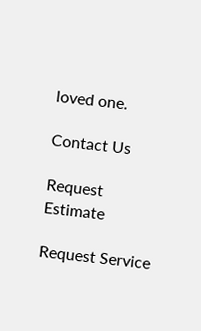loved one.

Contact Us

Request Estimate

Request Service